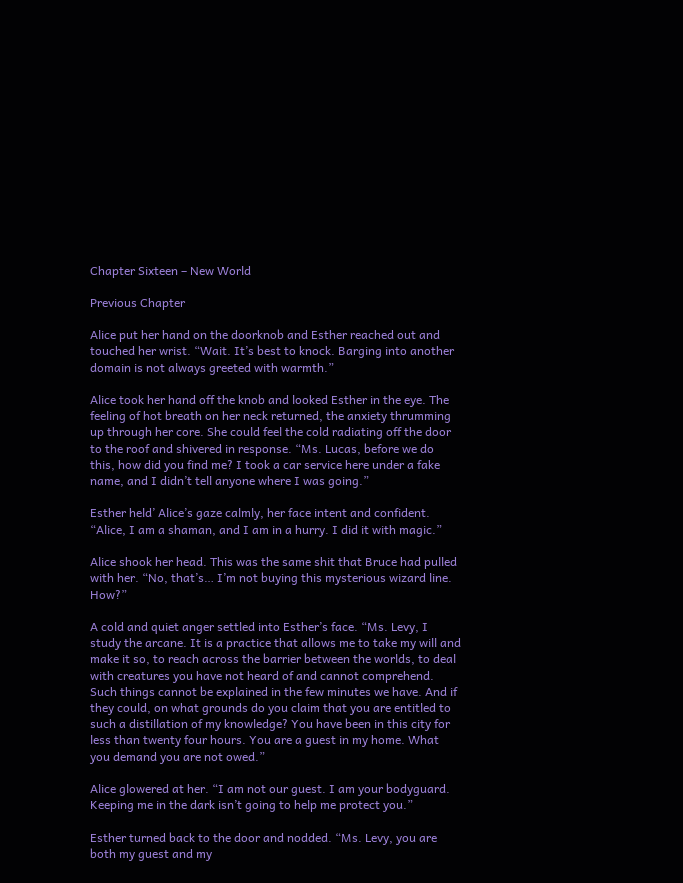Chapter Sixteen – New World

Previous Chapter

Alice put her hand on the doorknob and Esther reached out and touched her wrist. “Wait. It’s best to knock. Barging into another domain is not always greeted with warmth.”

Alice took her hand off the knob and looked Esther in the eye. The feeling of hot breath on her neck returned, the anxiety thrumming up through her core. She could feel the cold radiating off the door to the roof and shivered in response. “Ms. Lucas, before we do this, how did you find me? I took a car service here under a fake name, and I didn’t tell anyone where I was going.”

Esther held’ Alice’s gaze calmly, her face intent and confident. “Alice, I am a shaman, and I am in a hurry. I did it with magic.”

Alice shook her head. This was the same shit that Bruce had pulled with her. “No, that’s… I’m not buying this mysterious wizard line. How?”

A cold and quiet anger settled into Esther’s face. “Ms. Levy, I study the arcane. It is a practice that allows me to take my will and make it so, to reach across the barrier between the worlds, to deal with creatures you have not heard of and cannot comprehend. Such things cannot be explained in the few minutes we have. And if they could, on what grounds do you claim that you are entitled to such a distillation of my knowledge? You have been in this city for less than twenty four hours. You are a guest in my home. What you demand you are not owed.”

Alice glowered at her. “I am not our guest. I am your bodyguard. Keeping me in the dark isn’t going to help me protect you.”

Esther turned back to the door and nodded. “Ms. Levy, you are both my guest and my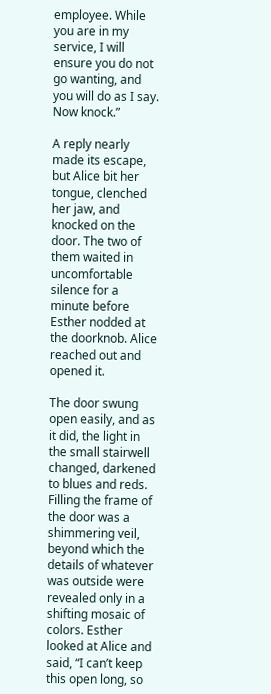employee. While you are in my service, I will ensure you do not go wanting, and you will do as I say. Now knock.”

A reply nearly made its escape, but Alice bit her tongue, clenched her jaw, and knocked on the door. The two of them waited in uncomfortable silence for a minute before Esther nodded at the doorknob. Alice reached out and opened it.

The door swung open easily, and as it did, the light in the small stairwell changed, darkened to blues and reds. Filling the frame of the door was a shimmering veil, beyond which the details of whatever was outside were revealed only in a shifting mosaic of colors. Esther looked at Alice and said, “I can’t keep this open long, so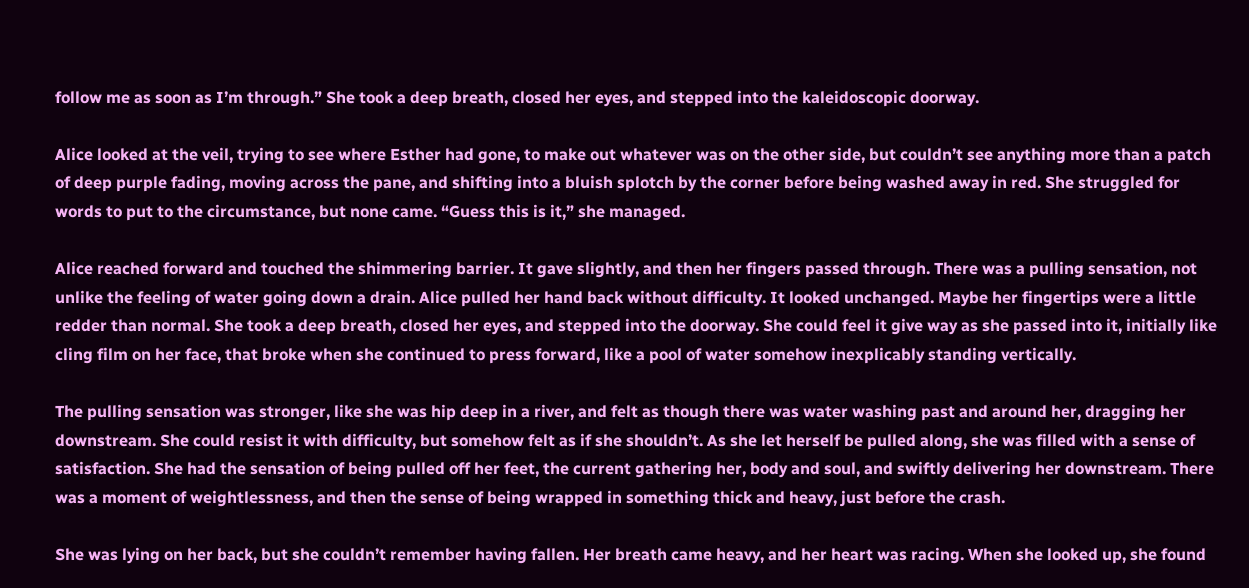follow me as soon as I’m through.” She took a deep breath, closed her eyes, and stepped into the kaleidoscopic doorway.

Alice looked at the veil, trying to see where Esther had gone, to make out whatever was on the other side, but couldn’t see anything more than a patch of deep purple fading, moving across the pane, and shifting into a bluish splotch by the corner before being washed away in red. She struggled for words to put to the circumstance, but none came. “Guess this is it,” she managed.

Alice reached forward and touched the shimmering barrier. It gave slightly, and then her fingers passed through. There was a pulling sensation, not unlike the feeling of water going down a drain. Alice pulled her hand back without difficulty. It looked unchanged. Maybe her fingertips were a little redder than normal. She took a deep breath, closed her eyes, and stepped into the doorway. She could feel it give way as she passed into it, initially like cling film on her face, that broke when she continued to press forward, like a pool of water somehow inexplicably standing vertically.

The pulling sensation was stronger, like she was hip deep in a river, and felt as though there was water washing past and around her, dragging her downstream. She could resist it with difficulty, but somehow felt as if she shouldn’t. As she let herself be pulled along, she was filled with a sense of satisfaction. She had the sensation of being pulled off her feet, the current gathering her, body and soul, and swiftly delivering her downstream. There was a moment of weightlessness, and then the sense of being wrapped in something thick and heavy, just before the crash.

She was lying on her back, but she couldn’t remember having fallen. Her breath came heavy, and her heart was racing. When she looked up, she found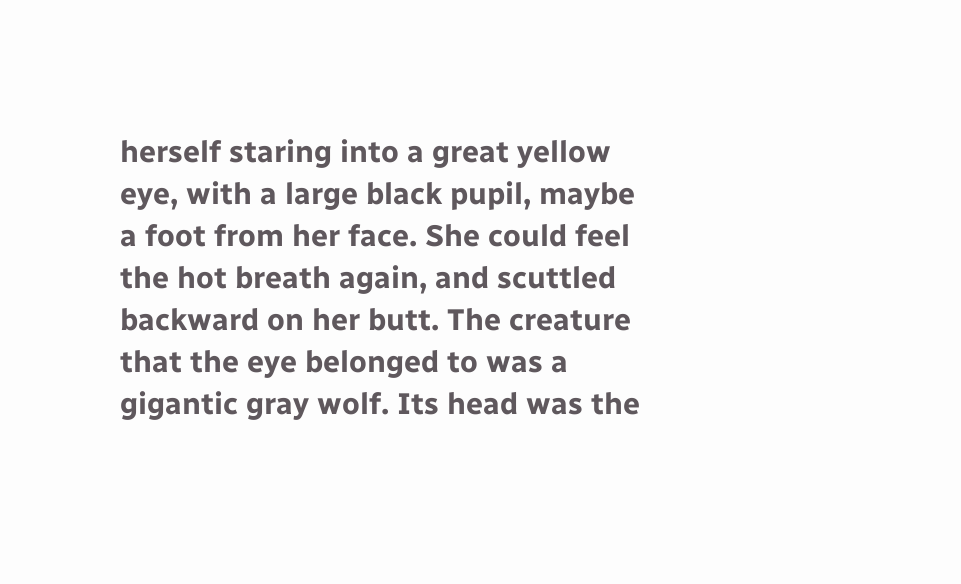herself staring into a great yellow eye, with a large black pupil, maybe a foot from her face. She could feel the hot breath again, and scuttled backward on her butt. The creature that the eye belonged to was a gigantic gray wolf. Its head was the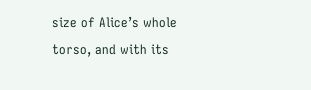size of Alice’s whole torso, and with its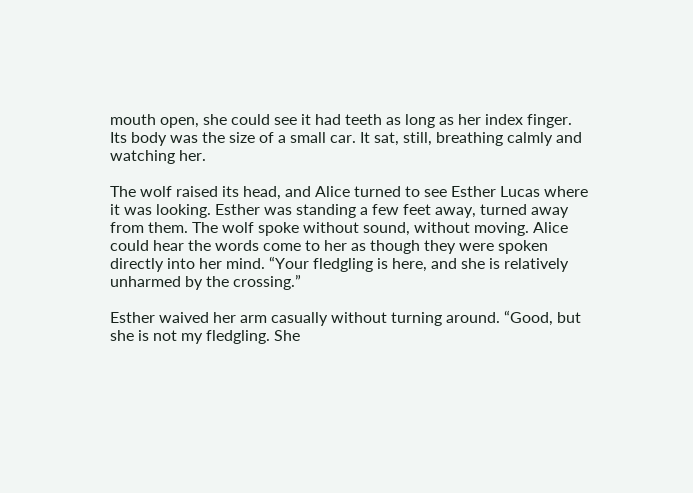mouth open, she could see it had teeth as long as her index finger. Its body was the size of a small car. It sat, still, breathing calmly and watching her.

The wolf raised its head, and Alice turned to see Esther Lucas where it was looking. Esther was standing a few feet away, turned away from them. The wolf spoke without sound, without moving. Alice could hear the words come to her as though they were spoken directly into her mind. “Your fledgling is here, and she is relatively unharmed by the crossing.”

Esther waived her arm casually without turning around. “Good, but she is not my fledgling. She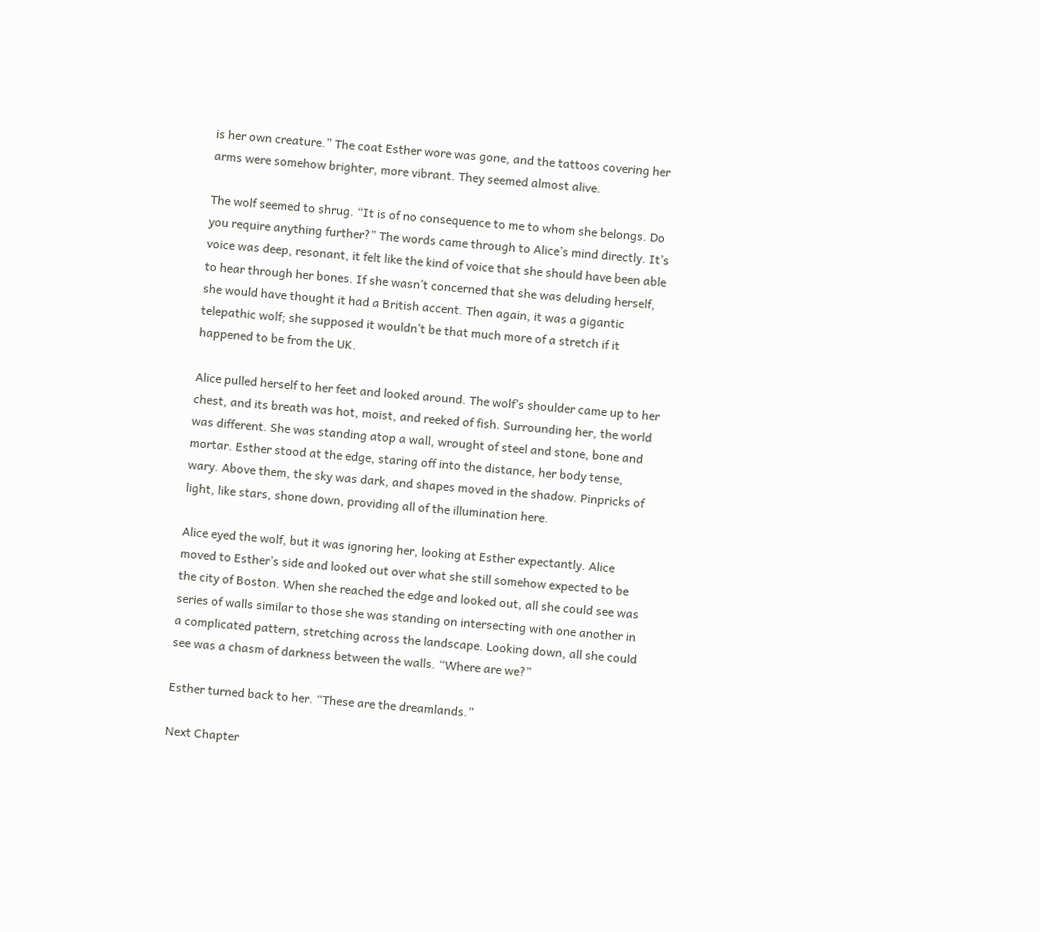is her own creature.” The coat Esther wore was gone, and the tattoos covering her arms were somehow brighter, more vibrant. They seemed almost alive.

The wolf seemed to shrug. “It is of no consequence to me to whom she belongs. Do you require anything further?” The words came through to Alice’s mind directly. It’s voice was deep, resonant, it felt like the kind of voice that she should have been able to hear through her bones. If she wasn’t concerned that she was deluding herself, she would have thought it had a British accent. Then again, it was a gigantic telepathic wolf; she supposed it wouldn’t be that much more of a stretch if it happened to be from the UK.

Alice pulled herself to her feet and looked around. The wolf’s shoulder came up to her chest, and its breath was hot, moist, and reeked of fish. Surrounding her, the world was different. She was standing atop a wall, wrought of steel and stone, bone and mortar. Esther stood at the edge, staring off into the distance, her body tense, wary. Above them, the sky was dark, and shapes moved in the shadow. Pinpricks of light, like stars, shone down, providing all of the illumination here.

Alice eyed the wolf, but it was ignoring her, looking at Esther expectantly. Alice moved to Esther’s side and looked out over what she still somehow expected to be the city of Boston. When she reached the edge and looked out, all she could see was series of walls similar to those she was standing on intersecting with one another in a complicated pattern, stretching across the landscape. Looking down, all she could see was a chasm of darkness between the walls. “Where are we?”

Esther turned back to her. “These are the dreamlands.”

Next Chapter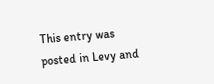This entry was posted in Levy and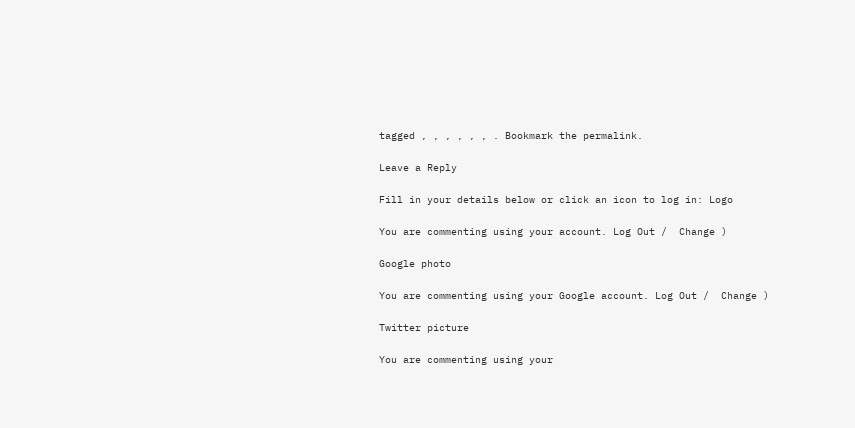tagged , , , , , , . Bookmark the permalink.

Leave a Reply

Fill in your details below or click an icon to log in: Logo

You are commenting using your account. Log Out /  Change )

Google photo

You are commenting using your Google account. Log Out /  Change )

Twitter picture

You are commenting using your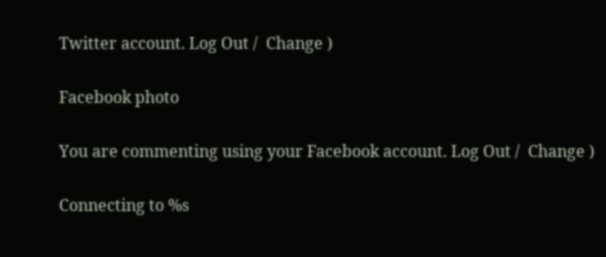Twitter account. Log Out /  Change )

Facebook photo

You are commenting using your Facebook account. Log Out /  Change )

Connecting to %s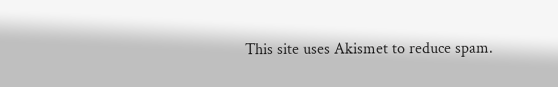This site uses Akismet to reduce spam.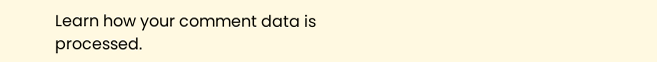Learn how your comment data is processed.